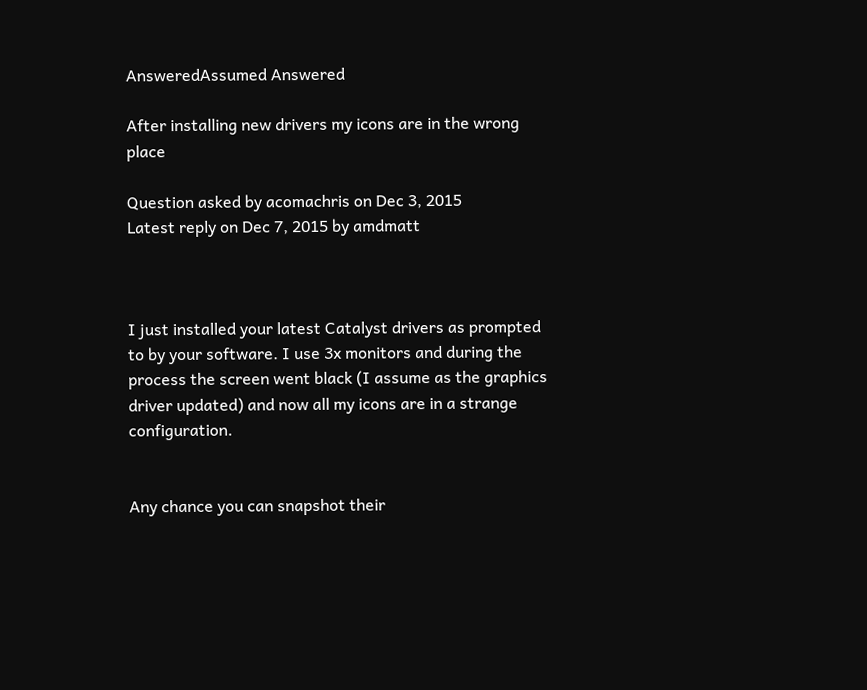AnsweredAssumed Answered

After installing new drivers my icons are in the wrong place

Question asked by acomachris on Dec 3, 2015
Latest reply on Dec 7, 2015 by amdmatt



I just installed your latest Catalyst drivers as prompted to by your software. I use 3x monitors and during the process the screen went black (I assume as the graphics driver updated) and now all my icons are in a strange configuration.


Any chance you can snapshot their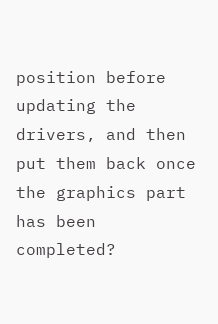position before updating the drivers, and then put them back once the graphics part has been completed?